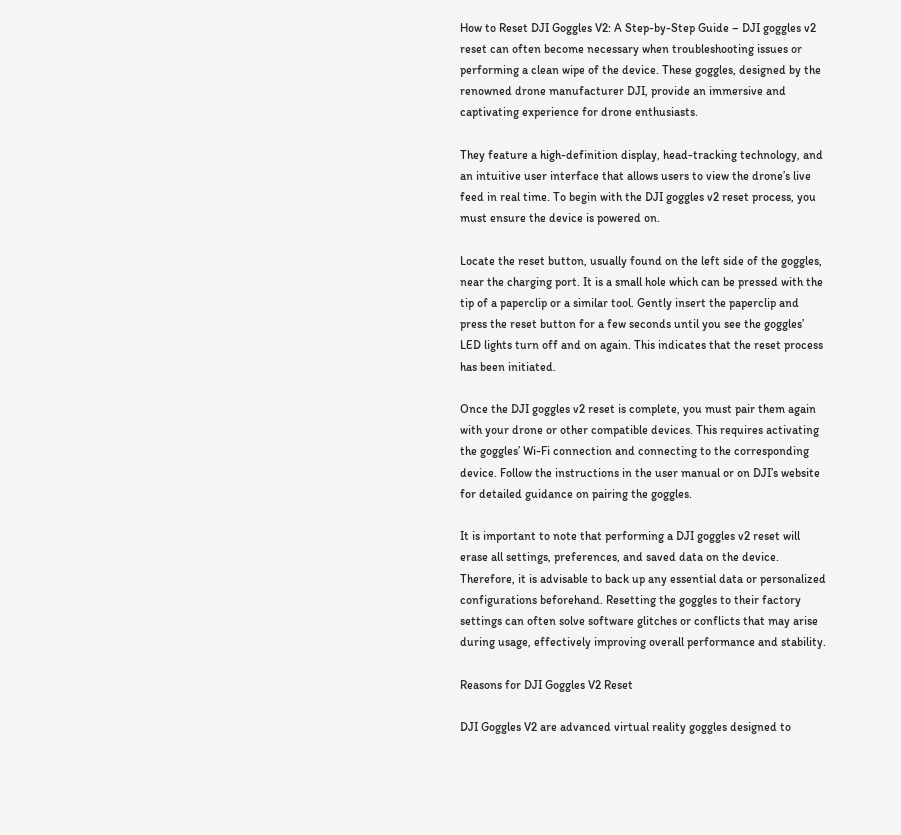How to Reset DJI Goggles V2: A Step-by-Step Guide – DJI goggles v2 reset can often become necessary when troubleshooting issues or performing a clean wipe of the device. These goggles, designed by the renowned drone manufacturer DJI, provide an immersive and captivating experience for drone enthusiasts.

They feature a high-definition display, head-tracking technology, and an intuitive user interface that allows users to view the drone’s live feed in real time. To begin with the DJI goggles v2 reset process, you must ensure the device is powered on.

Locate the reset button, usually found on the left side of the goggles, near the charging port. It is a small hole which can be pressed with the tip of a paperclip or a similar tool. Gently insert the paperclip and press the reset button for a few seconds until you see the goggles’ LED lights turn off and on again. This indicates that the reset process has been initiated.

Once the DJI goggles v2 reset is complete, you must pair them again with your drone or other compatible devices. This requires activating the goggles’ Wi-Fi connection and connecting to the corresponding device. Follow the instructions in the user manual or on DJI’s website for detailed guidance on pairing the goggles.

It is important to note that performing a DJI goggles v2 reset will erase all settings, preferences, and saved data on the device. Therefore, it is advisable to back up any essential data or personalized configurations beforehand. Resetting the goggles to their factory settings can often solve software glitches or conflicts that may arise during usage, effectively improving overall performance and stability.

Reasons for DJI Goggles V2 Reset

DJI Goggles V2 are advanced virtual reality goggles designed to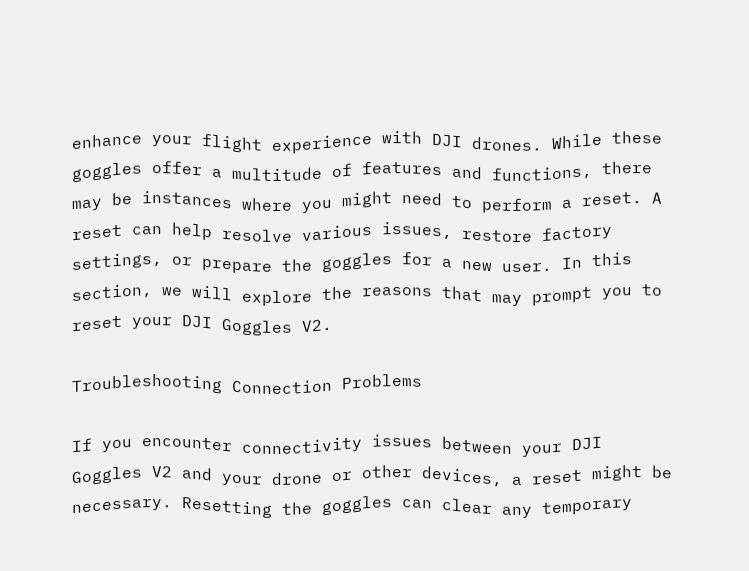enhance your flight experience with DJI drones. While these goggles offer a multitude of features and functions, there may be instances where you might need to perform a reset. A reset can help resolve various issues, restore factory settings, or prepare the goggles for a new user. In this section, we will explore the reasons that may prompt you to reset your DJI Goggles V2.

Troubleshooting Connection Problems

If you encounter connectivity issues between your DJI Goggles V2 and your drone or other devices, a reset might be necessary. Resetting the goggles can clear any temporary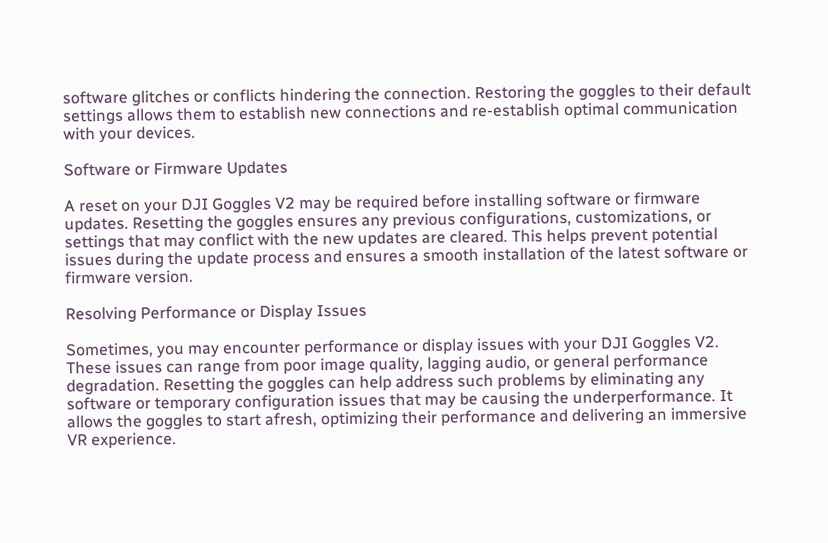software glitches or conflicts hindering the connection. Restoring the goggles to their default settings allows them to establish new connections and re-establish optimal communication with your devices.

Software or Firmware Updates

A reset on your DJI Goggles V2 may be required before installing software or firmware updates. Resetting the goggles ensures any previous configurations, customizations, or settings that may conflict with the new updates are cleared. This helps prevent potential issues during the update process and ensures a smooth installation of the latest software or firmware version.

Resolving Performance or Display Issues

Sometimes, you may encounter performance or display issues with your DJI Goggles V2. These issues can range from poor image quality, lagging audio, or general performance degradation. Resetting the goggles can help address such problems by eliminating any software or temporary configuration issues that may be causing the underperformance. It allows the goggles to start afresh, optimizing their performance and delivering an immersive VR experience.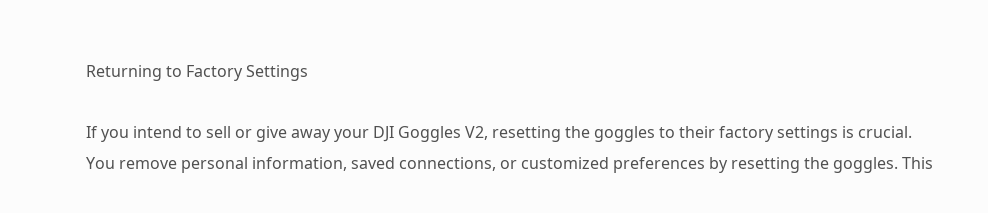Returning to Factory Settings

If you intend to sell or give away your DJI Goggles V2, resetting the goggles to their factory settings is crucial. You remove personal information, saved connections, or customized preferences by resetting the goggles. This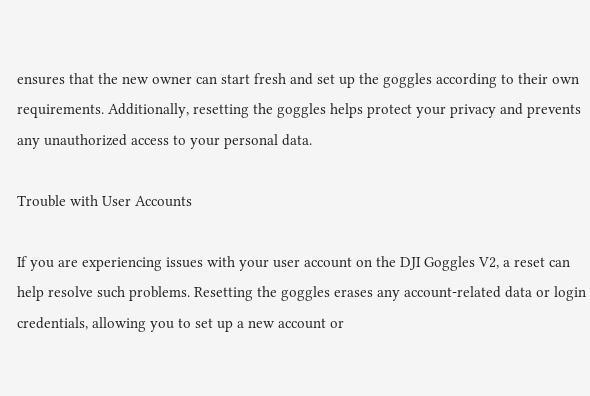ensures that the new owner can start fresh and set up the goggles according to their own requirements. Additionally, resetting the goggles helps protect your privacy and prevents any unauthorized access to your personal data.

Trouble with User Accounts

If you are experiencing issues with your user account on the DJI Goggles V2, a reset can help resolve such problems. Resetting the goggles erases any account-related data or login credentials, allowing you to set up a new account or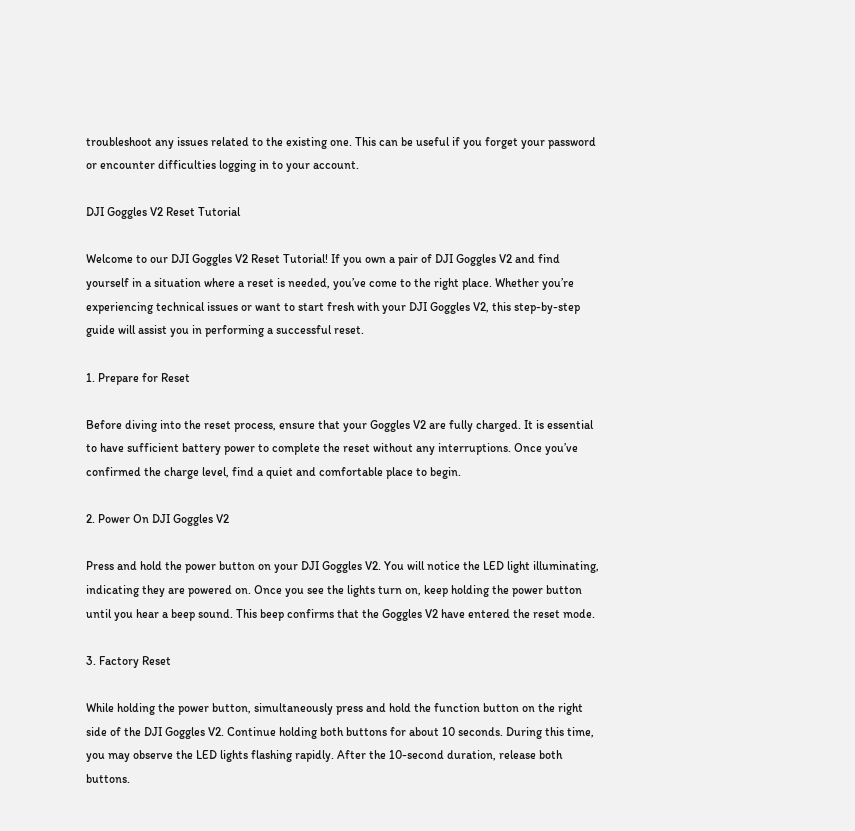troubleshoot any issues related to the existing one. This can be useful if you forget your password or encounter difficulties logging in to your account.

DJI Goggles V2 Reset Tutorial

Welcome to our DJI Goggles V2 Reset Tutorial! If you own a pair of DJI Goggles V2 and find yourself in a situation where a reset is needed, you’ve come to the right place. Whether you’re experiencing technical issues or want to start fresh with your DJI Goggles V2, this step-by-step guide will assist you in performing a successful reset.

1. Prepare for Reset

Before diving into the reset process, ensure that your Goggles V2 are fully charged. It is essential to have sufficient battery power to complete the reset without any interruptions. Once you’ve confirmed the charge level, find a quiet and comfortable place to begin.

2. Power On DJI Goggles V2

Press and hold the power button on your DJI Goggles V2. You will notice the LED light illuminating, indicating they are powered on. Once you see the lights turn on, keep holding the power button until you hear a beep sound. This beep confirms that the Goggles V2 have entered the reset mode.

3. Factory Reset

While holding the power button, simultaneously press and hold the function button on the right side of the DJI Goggles V2. Continue holding both buttons for about 10 seconds. During this time, you may observe the LED lights flashing rapidly. After the 10-second duration, release both buttons.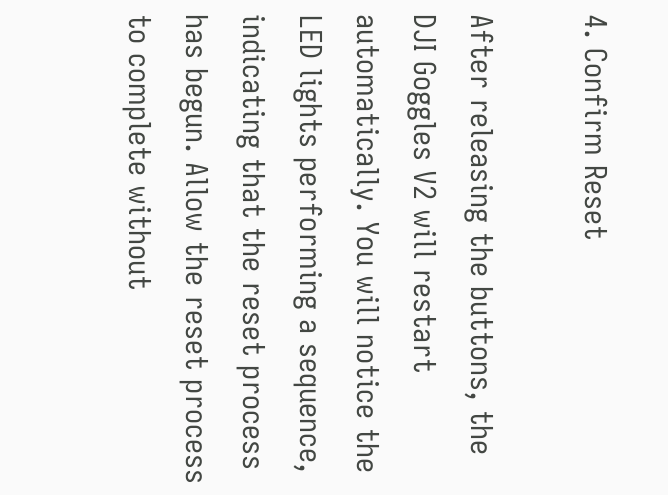4. Confirm Reset

After releasing the buttons, the DJI Goggles V2 will restart automatically. You will notice the LED lights performing a sequence, indicating that the reset process has begun. Allow the reset process to complete without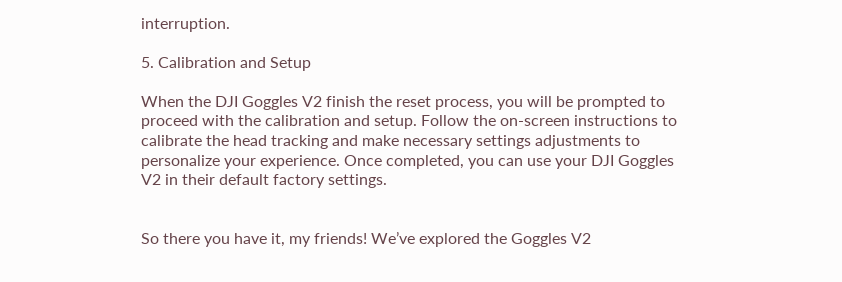interruption.

5. Calibration and Setup

When the DJI Goggles V2 finish the reset process, you will be prompted to proceed with the calibration and setup. Follow the on-screen instructions to calibrate the head tracking and make necessary settings adjustments to personalize your experience. Once completed, you can use your DJI Goggles V2 in their default factory settings.


So there you have it, my friends! We’ve explored the Goggles V2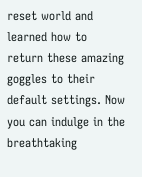reset world and learned how to return these amazing goggles to their default settings. Now you can indulge in the breathtaking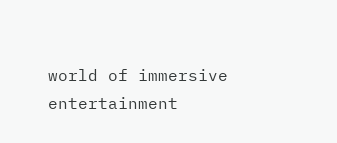world of immersive entertainment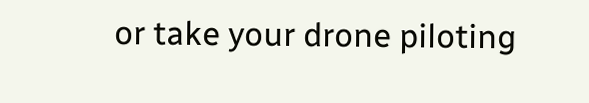or take your drone piloting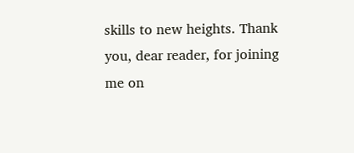skills to new heights. Thank you, dear reader, for joining me on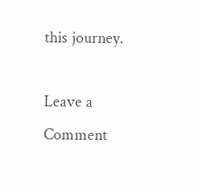this journey.

Leave a Comment